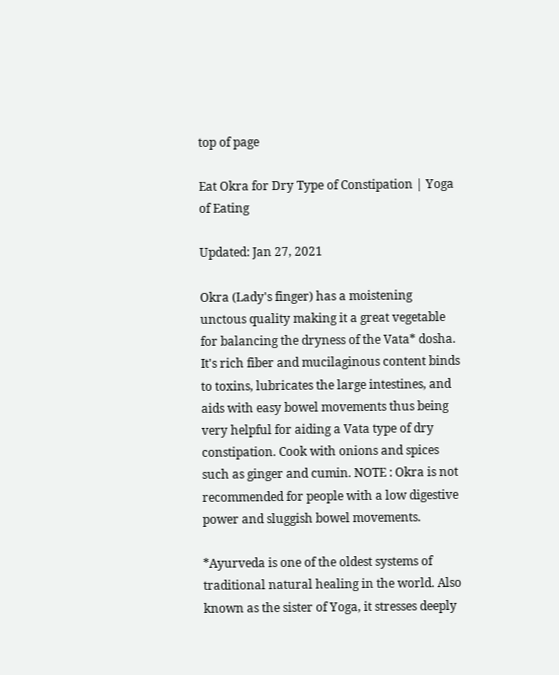top of page

Eat Okra for Dry Type of Constipation | Yoga of Eating

Updated: Jan 27, 2021

Okra (Lady's finger) has a moistening unctous quality making it a great vegetable for balancing the dryness of the Vata* dosha. It's rich fiber and mucilaginous content binds to toxins, lubricates the large intestines, and aids with easy bowel movements thus being very helpful for aiding a Vata type of dry constipation. Cook with onions and spices such as ginger and cumin. NOTE : Okra is not recommended for people with a low digestive power and sluggish bowel movements.

*Ayurveda is one of the oldest systems of traditional natural healing in the world. Also known as the sister of Yoga, it stresses deeply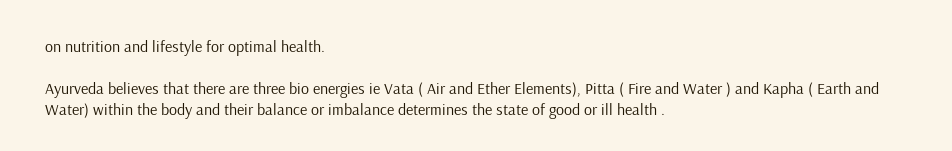on nutrition and lifestyle for optimal health.

Ayurveda believes that there are three bio energies ie Vata ( Air and Ether Elements), Pitta ( Fire and Water ) and Kapha ( Earth and Water) within the body and their balance or imbalance determines the state of good or ill health .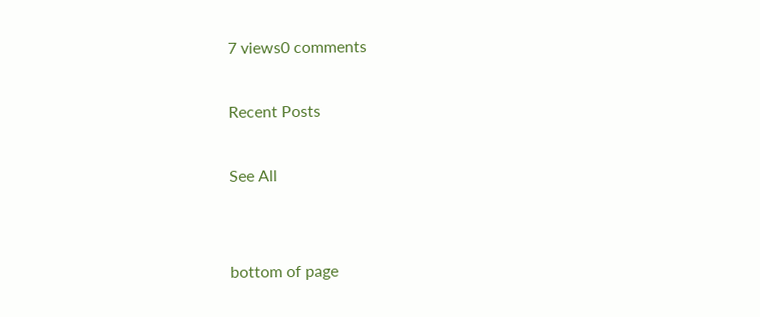7 views0 comments

Recent Posts

See All


bottom of page